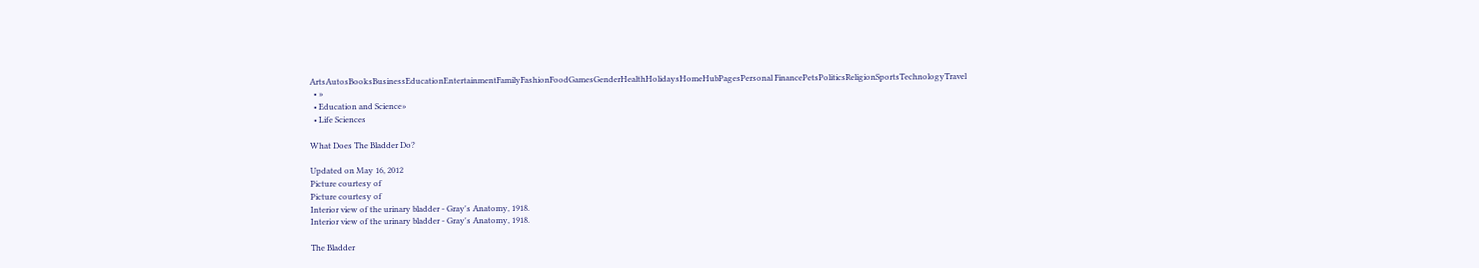ArtsAutosBooksBusinessEducationEntertainmentFamilyFashionFoodGamesGenderHealthHolidaysHomeHubPagesPersonal FinancePetsPoliticsReligionSportsTechnologyTravel
  • »
  • Education and Science»
  • Life Sciences

What Does The Bladder Do?

Updated on May 16, 2012
Picture courtesy of
Picture courtesy of
Interior view of the urinary bladder - Gray's Anatomy, 1918.
Interior view of the urinary bladder - Gray's Anatomy, 1918.

The Bladder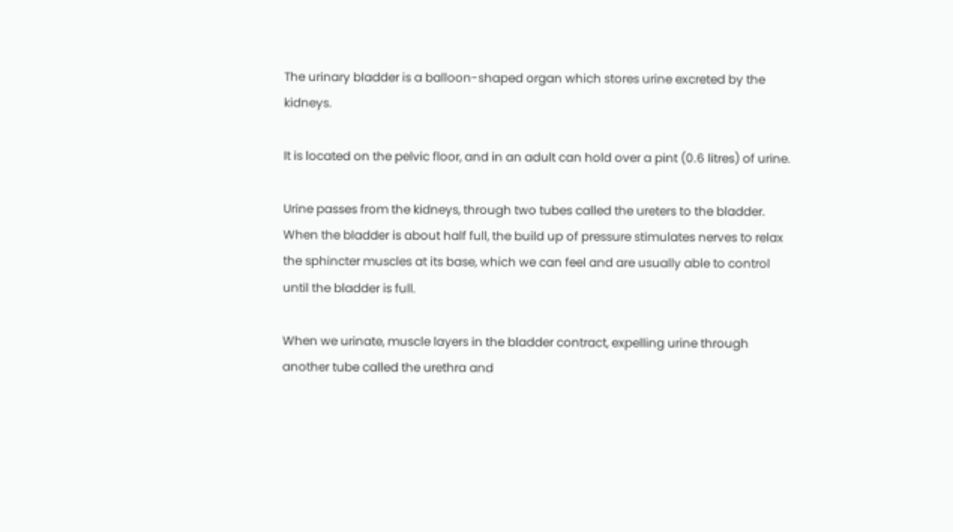The urinary bladder is a balloon-shaped organ which stores urine excreted by the kidneys.

It is located on the pelvic floor, and in an adult can hold over a pint (0.6 litres) of urine.

Urine passes from the kidneys, through two tubes called the ureters to the bladder. When the bladder is about half full, the build up of pressure stimulates nerves to relax the sphincter muscles at its base, which we can feel and are usually able to control until the bladder is full.

When we urinate, muscle layers in the bladder contract, expelling urine through another tube called the urethra and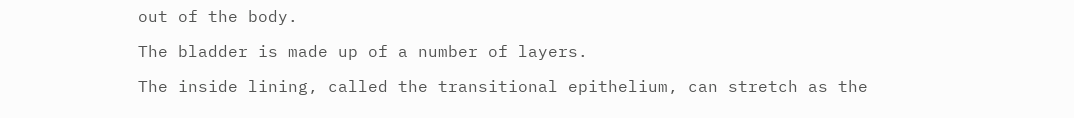out of the body.

The bladder is made up of a number of layers.

The inside lining, called the transitional epithelium, can stretch as the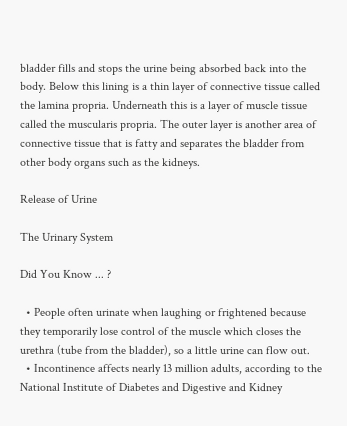bladder fills and stops the urine being absorbed back into the body. Below this lining is a thin layer of connective tissue called the lamina propria. Underneath this is a layer of muscle tissue called the muscularis propria. The outer layer is another area of connective tissue that is fatty and separates the bladder from other body organs such as the kidneys.

Release of Urine

The Urinary System

Did You Know ... ?

  • People often urinate when laughing or frightened because they temporarily lose control of the muscle which closes the urethra (tube from the bladder), so a little urine can flow out.
  • Incontinence affects nearly 13 million adults, according to the National Institute of Diabetes and Digestive and Kidney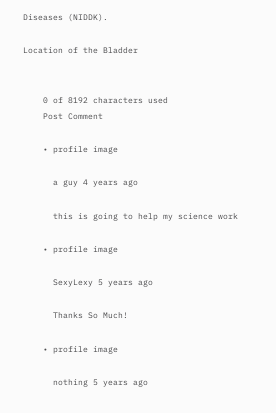Diseases (NIDDK).

Location of the Bladder


    0 of 8192 characters used
    Post Comment

    • profile image

      a guy 4 years ago

      this is going to help my science work

    • profile image

      SexyLexy 5 years ago

      Thanks So Much!

    • profile image

      nothing 5 years ago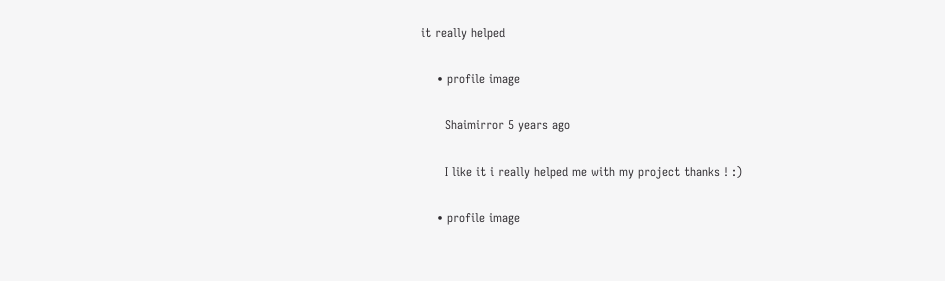it really helped

    • profile image

      Shaimirror 5 years ago

      I like it i really helped me with my project thanks ! :)

    • profile image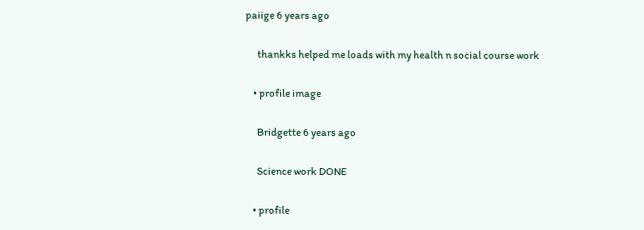paiige 6 years ago

      thankks helped me loads with my health n social course work

    • profile image

      Bridgette 6 years ago

      Science work DONE

    • profile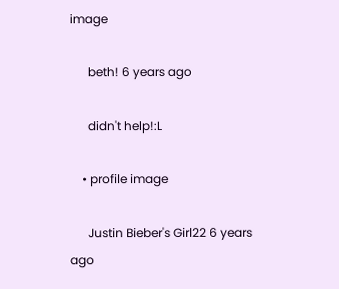image

      beth! 6 years ago

      didn't help!:L

    • profile image

      Justin Bieber's Girl22 6 years ago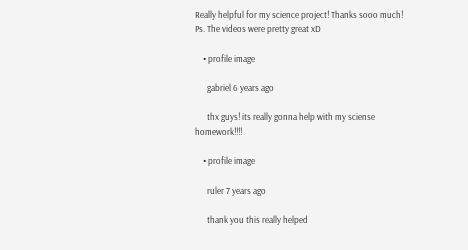Really helpful for my science project! Thanks sooo much! Ps. The videos were pretty great xD

    • profile image

      gabriel 6 years ago

      thx guys! its really gonna help with my sciense homework!!!!

    • profile image

      ruler 7 years ago

      thank you this really helped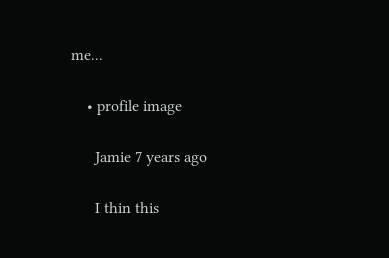me...

    • profile image

      Jamie 7 years ago

      I thin this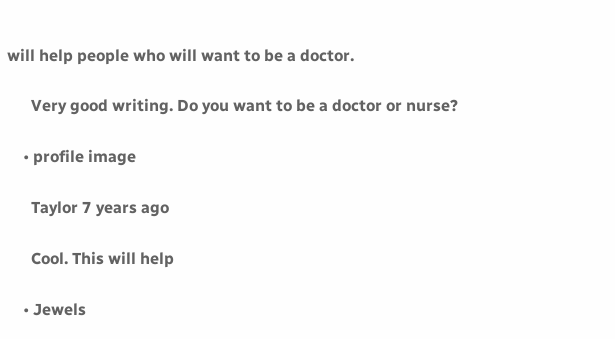will help people who will want to be a doctor.

      Very good writing. Do you want to be a doctor or nurse?

    • profile image

      Taylor 7 years ago

      Cool. This will help

    • Jewels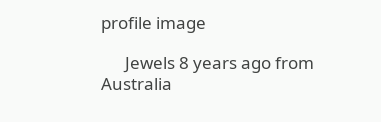profile image

      Jewels 8 years ago from Australia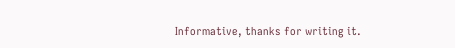Informative, thanks for writing it.